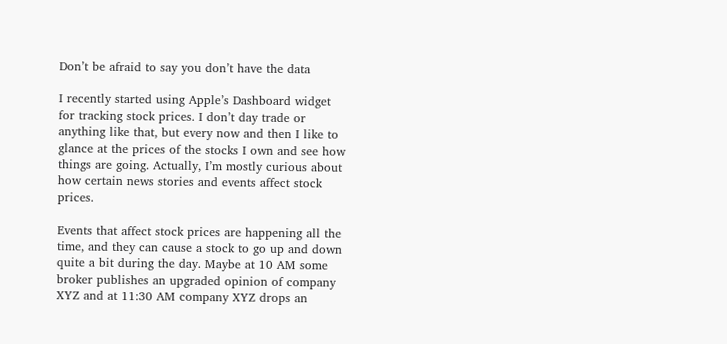Don’t be afraid to say you don’t have the data

I recently started using Apple’s Dashboard widget for tracking stock prices. I don’t day trade or anything like that, but every now and then I like to glance at the prices of the stocks I own and see how things are going. Actually, I’m mostly curious about how certain news stories and events affect stock prices.

Events that affect stock prices are happening all the time, and they can cause a stock to go up and down quite a bit during the day. Maybe at 10 AM some broker publishes an upgraded opinion of company XYZ and at 11:30 AM company XYZ drops an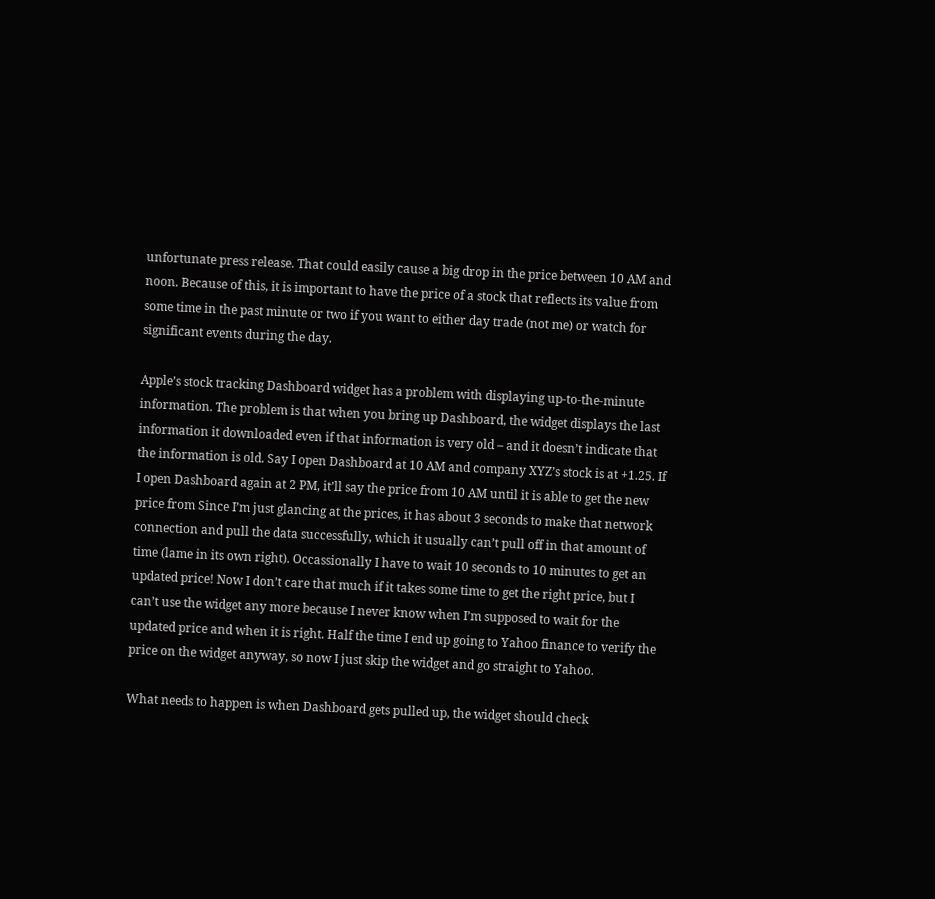unfortunate press release. That could easily cause a big drop in the price between 10 AM and noon. Because of this, it is important to have the price of a stock that reflects its value from some time in the past minute or two if you want to either day trade (not me) or watch for significant events during the day.

Apple’s stock tracking Dashboard widget has a problem with displaying up-to-the-minute information. The problem is that when you bring up Dashboard, the widget displays the last information it downloaded even if that information is very old – and it doesn’t indicate that the information is old. Say I open Dashboard at 10 AM and company XYZ’s stock is at +1.25. If I open Dashboard again at 2 PM, it’ll say the price from 10 AM until it is able to get the new price from Since I’m just glancing at the prices, it has about 3 seconds to make that network connection and pull the data successfully, which it usually can’t pull off in that amount of time (lame in its own right). Occassionally I have to wait 10 seconds to 10 minutes to get an updated price! Now I don’t care that much if it takes some time to get the right price, but I can’t use the widget any more because I never know when I’m supposed to wait for the updated price and when it is right. Half the time I end up going to Yahoo finance to verify the price on the widget anyway, so now I just skip the widget and go straight to Yahoo.

What needs to happen is when Dashboard gets pulled up, the widget should check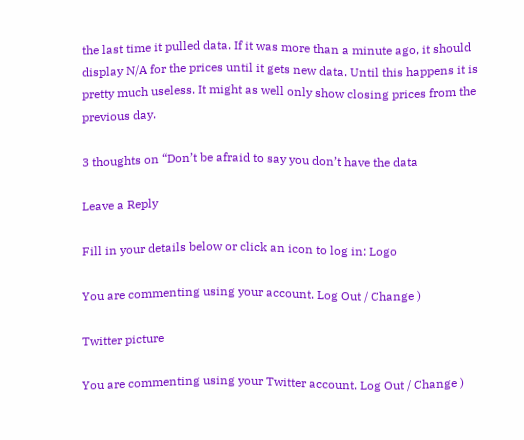the last time it pulled data. If it was more than a minute ago, it should display N/A for the prices until it gets new data. Until this happens it is pretty much useless. It might as well only show closing prices from the previous day.

3 thoughts on “Don’t be afraid to say you don’t have the data

Leave a Reply

Fill in your details below or click an icon to log in: Logo

You are commenting using your account. Log Out / Change )

Twitter picture

You are commenting using your Twitter account. Log Out / Change )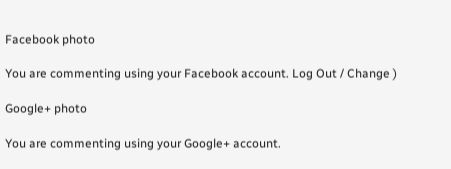Facebook photo

You are commenting using your Facebook account. Log Out / Change )

Google+ photo

You are commenting using your Google+ account.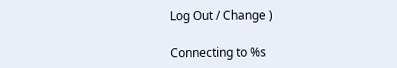Log Out / Change )

Connecting to %s